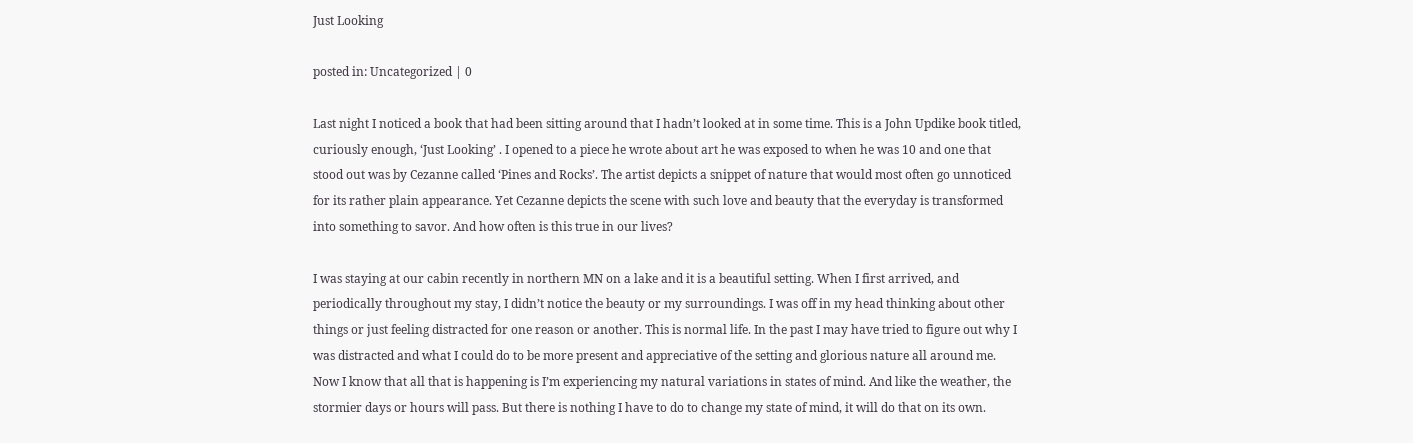Just Looking

posted in: Uncategorized | 0

Last night I noticed a book that had been sitting around that I hadn’t looked at in some time. This is a John Updike book titled, curiously enough, ‘Just Looking’ . I opened to a piece he wrote about art he was exposed to when he was 10 and one that stood out was by Cezanne called ‘Pines and Rocks’. The artist depicts a snippet of nature that would most often go unnoticed for its rather plain appearance. Yet Cezanne depicts the scene with such love and beauty that the everyday is transformed into something to savor. And how often is this true in our lives?

I was staying at our cabin recently in northern MN on a lake and it is a beautiful setting. When I first arrived, and periodically throughout my stay, I didn’t notice the beauty or my surroundings. I was off in my head thinking about other things or just feeling distracted for one reason or another. This is normal life. In the past I may have tried to figure out why I was distracted and what I could do to be more present and appreciative of the setting and glorious nature all around me. Now I know that all that is happening is I’m experiencing my natural variations in states of mind. And like the weather, the stormier days or hours will pass. But there is nothing I have to do to change my state of mind, it will do that on its own.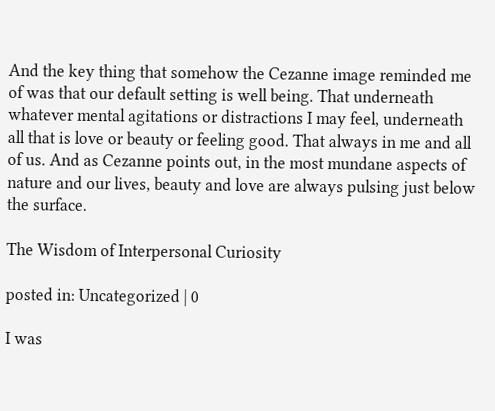And the key thing that somehow the Cezanne image reminded me of was that our default setting is well being. That underneath whatever mental agitations or distractions I may feel, underneath all that is love or beauty or feeling good. That always in me and all of us. And as Cezanne points out, in the most mundane aspects of nature and our lives, beauty and love are always pulsing just below the surface.

The Wisdom of Interpersonal Curiosity

posted in: Uncategorized | 0

I was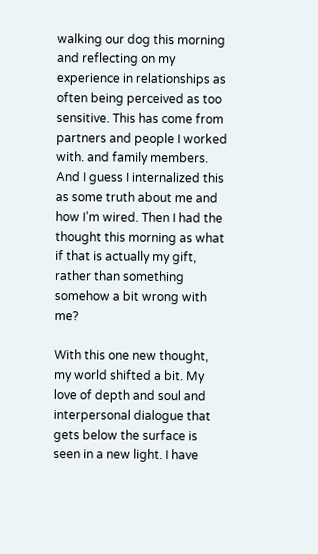walking our dog this morning and reflecting on my experience in relationships as often being perceived as too sensitive. This has come from partners and people I worked with. and family members. And I guess I internalized this as some truth about me and how I’m wired. Then I had the thought this morning as what if that is actually my gift, rather than something somehow a bit wrong with me?

With this one new thought, my world shifted a bit. My love of depth and soul and interpersonal dialogue that gets below the surface is seen in a new light. I have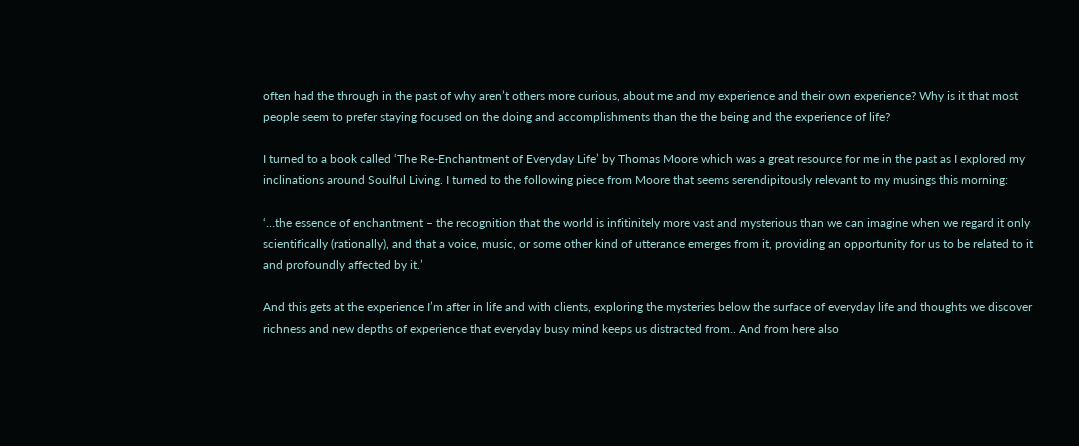often had the through in the past of why aren’t others more curious, about me and my experience and their own experience? Why is it that most people seem to prefer staying focused on the doing and accomplishments than the the being and the experience of life?

I turned to a book called ‘The Re-Enchantment of Everyday Life’ by Thomas Moore which was a great resource for me in the past as I explored my inclinations around Soulful Living. I turned to the following piece from Moore that seems serendipitously relevant to my musings this morning:

‘…the essence of enchantment – the recognition that the world is infitinitely more vast and mysterious than we can imagine when we regard it only scientifically (rationally), and that a voice, music, or some other kind of utterance emerges from it, providing an opportunity for us to be related to it and profoundly affected by it.’

And this gets at the experience I’m after in life and with clients, exploring the mysteries below the surface of everyday life and thoughts we discover richness and new depths of experience that everyday busy mind keeps us distracted from.. And from here also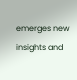emerges new insights and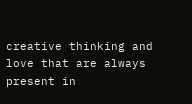creative thinking and love that are always present in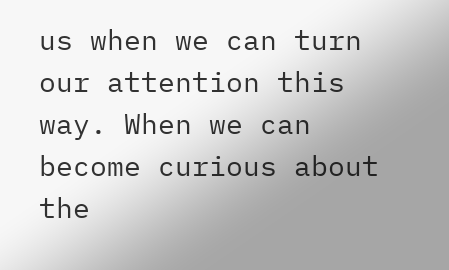us when we can turn our attention this way. When we can become curious about the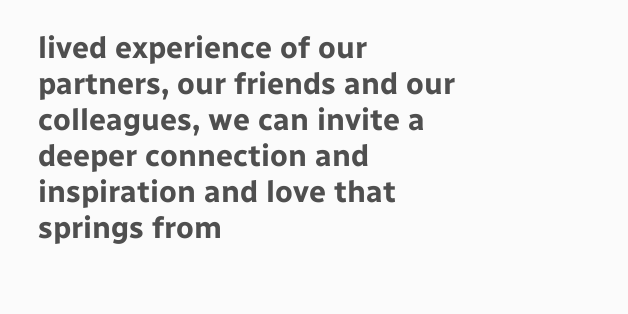lived experience of our partners, our friends and our colleagues, we can invite a deeper connection and inspiration and love that springs from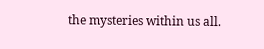the mysteries within us all.